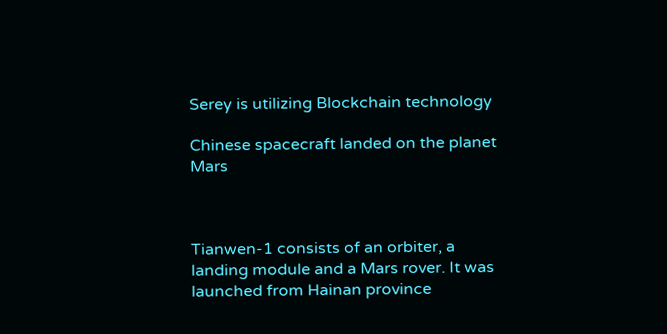Serey is utilizing Blockchain technology

Chinese spacecraft landed on the planet Mars



Tianwen-1 consists of an orbiter, a landing module and a Mars rover. It was launched from Hainan province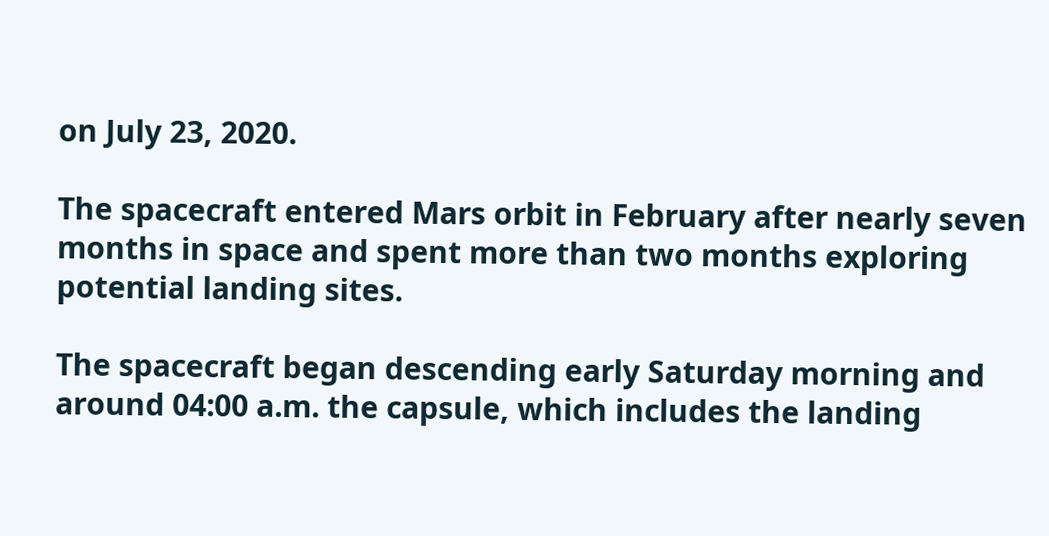on July 23, 2020.

The spacecraft entered Mars orbit in February after nearly seven months in space and spent more than two months exploring potential landing sites.

The spacecraft began descending early Saturday morning and around 04:00 a.m. the capsule, which includes the landing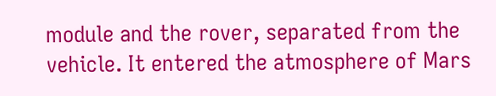module and the rover, separated from the vehicle. It entered the atmosphere of Mars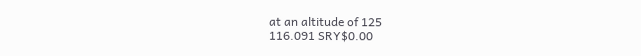at an altitude of 125
116.091 SRY$0.00